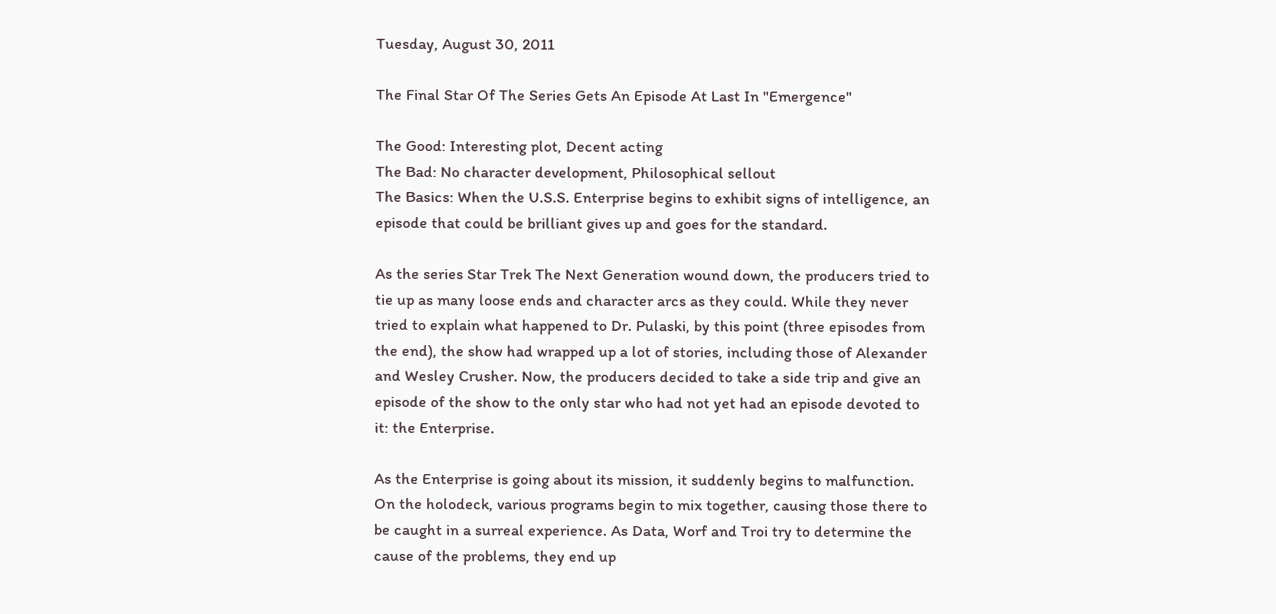Tuesday, August 30, 2011

The Final Star Of The Series Gets An Episode At Last In "Emergence"

The Good: Interesting plot, Decent acting
The Bad: No character development, Philosophical sellout
The Basics: When the U.S.S. Enterprise begins to exhibit signs of intelligence, an episode that could be brilliant gives up and goes for the standard.

As the series Star Trek The Next Generation wound down, the producers tried to tie up as many loose ends and character arcs as they could. While they never tried to explain what happened to Dr. Pulaski, by this point (three episodes from the end), the show had wrapped up a lot of stories, including those of Alexander and Wesley Crusher. Now, the producers decided to take a side trip and give an episode of the show to the only star who had not yet had an episode devoted to it: the Enterprise.

As the Enterprise is going about its mission, it suddenly begins to malfunction. On the holodeck, various programs begin to mix together, causing those there to be caught in a surreal experience. As Data, Worf and Troi try to determine the cause of the problems, they end up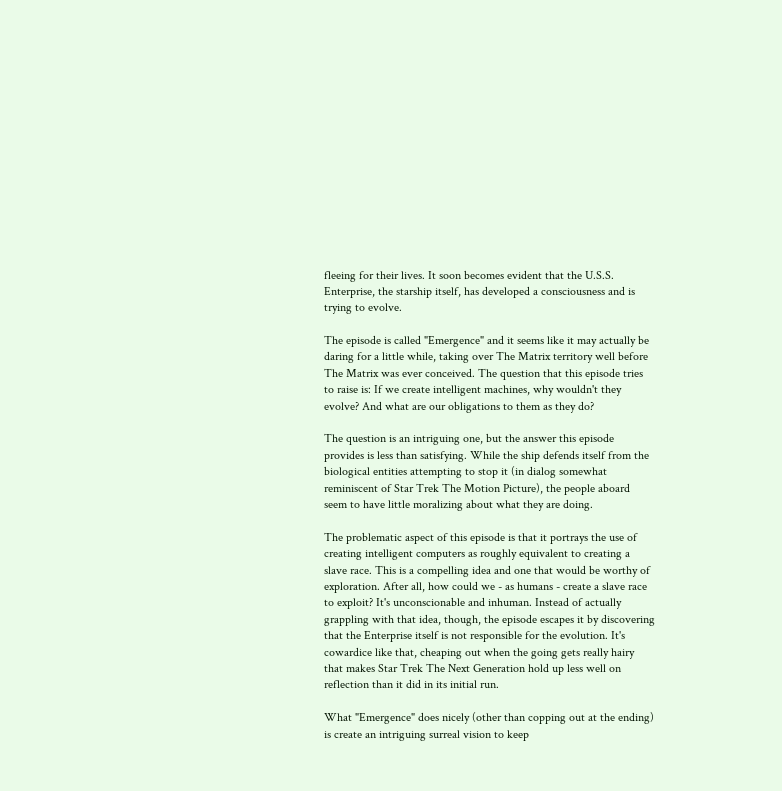fleeing for their lives. It soon becomes evident that the U.S.S. Enterprise, the starship itself, has developed a consciousness and is trying to evolve.

The episode is called "Emergence" and it seems like it may actually be daring for a little while, taking over The Matrix territory well before The Matrix was ever conceived. The question that this episode tries to raise is: If we create intelligent machines, why wouldn't they evolve? And what are our obligations to them as they do?

The question is an intriguing one, but the answer this episode provides is less than satisfying. While the ship defends itself from the biological entities attempting to stop it (in dialog somewhat reminiscent of Star Trek The Motion Picture), the people aboard seem to have little moralizing about what they are doing.

The problematic aspect of this episode is that it portrays the use of creating intelligent computers as roughly equivalent to creating a slave race. This is a compelling idea and one that would be worthy of exploration. After all, how could we - as humans - create a slave race to exploit? It's unconscionable and inhuman. Instead of actually grappling with that idea, though, the episode escapes it by discovering that the Enterprise itself is not responsible for the evolution. It's cowardice like that, cheaping out when the going gets really hairy that makes Star Trek The Next Generation hold up less well on reflection than it did in its initial run.

What "Emergence" does nicely (other than copping out at the ending) is create an intriguing surreal vision to keep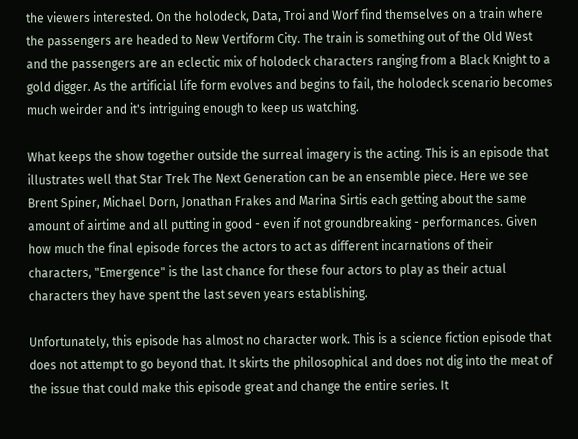the viewers interested. On the holodeck, Data, Troi and Worf find themselves on a train where the passengers are headed to New Vertiform City. The train is something out of the Old West and the passengers are an eclectic mix of holodeck characters ranging from a Black Knight to a gold digger. As the artificial life form evolves and begins to fail, the holodeck scenario becomes much weirder and it's intriguing enough to keep us watching.

What keeps the show together outside the surreal imagery is the acting. This is an episode that illustrates well that Star Trek The Next Generation can be an ensemble piece. Here we see Brent Spiner, Michael Dorn, Jonathan Frakes and Marina Sirtis each getting about the same amount of airtime and all putting in good - even if not groundbreaking - performances. Given how much the final episode forces the actors to act as different incarnations of their characters, "Emergence" is the last chance for these four actors to play as their actual characters they have spent the last seven years establishing.

Unfortunately, this episode has almost no character work. This is a science fiction episode that does not attempt to go beyond that. It skirts the philosophical and does not dig into the meat of the issue that could make this episode great and change the entire series. It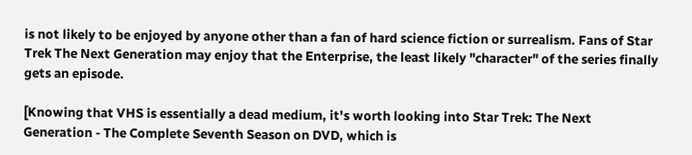is not likely to be enjoyed by anyone other than a fan of hard science fiction or surrealism. Fans of Star Trek The Next Generation may enjoy that the Enterprise, the least likely "character" of the series finally gets an episode.

[Knowing that VHS is essentially a dead medium, it's worth looking into Star Trek: The Next Generation - The Complete Seventh Season on DVD, which is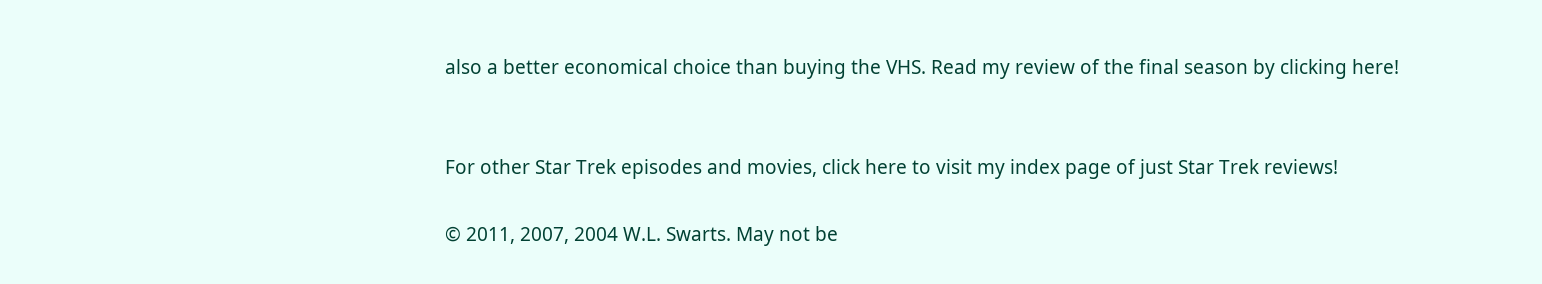also a better economical choice than buying the VHS. Read my review of the final season by clicking here!


For other Star Trek episodes and movies, click here to visit my index page of just Star Trek reviews!

© 2011, 2007, 2004 W.L. Swarts. May not be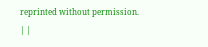reprinted without permission.
| |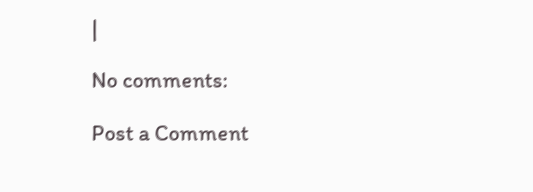|

No comments:

Post a Comment